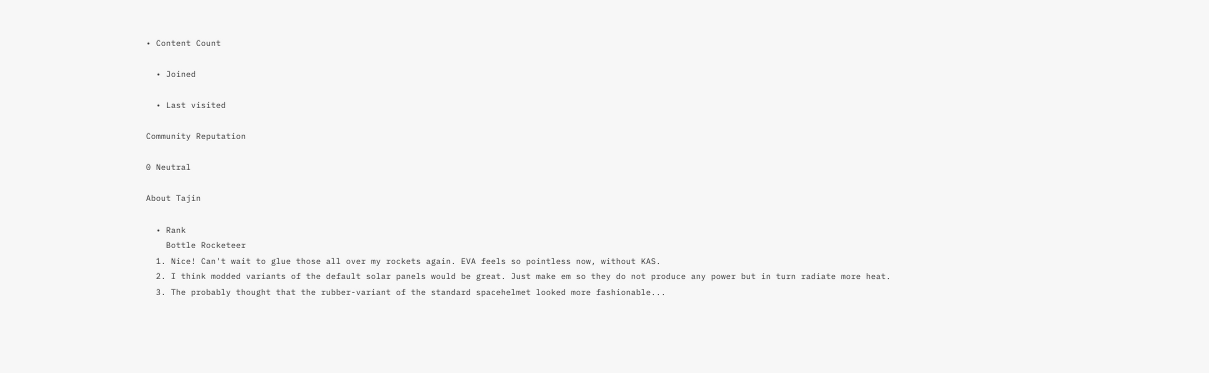• Content Count

  • Joined

  • Last visited

Community Reputation

0 Neutral

About Tajin

  • Rank
    Bottle Rocketeer
  1. Nice! Can't wait to glue those all over my rockets again. EVA feels so pointless now, without KAS.
  2. I think modded variants of the default solar panels would be great. Just make em so they do not produce any power but in turn radiate more heat.
  3. The probably thought that the rubber-variant of the standard spacehelmet looked more fashionable...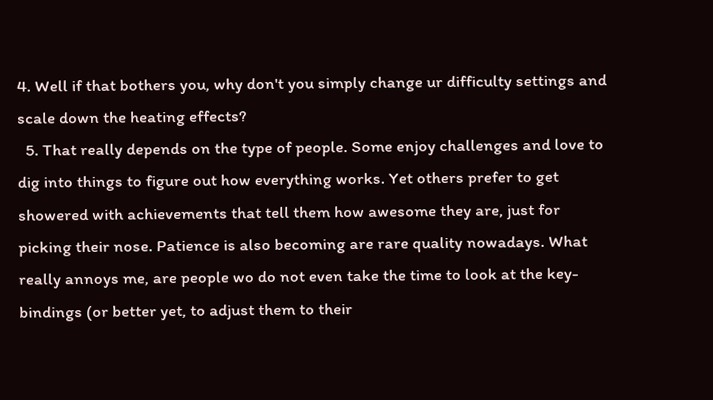4. Well if that bothers you, why don't you simply change ur difficulty settings and scale down the heating effects?
  5. That really depends on the type of people. Some enjoy challenges and love to dig into things to figure out how everything works. Yet others prefer to get showered with achievements that tell them how awesome they are, just for picking their nose. Patience is also becoming are rare quality nowadays. What really annoys me, are people wo do not even take the time to look at the key-bindings (or better yet, to adjust them to their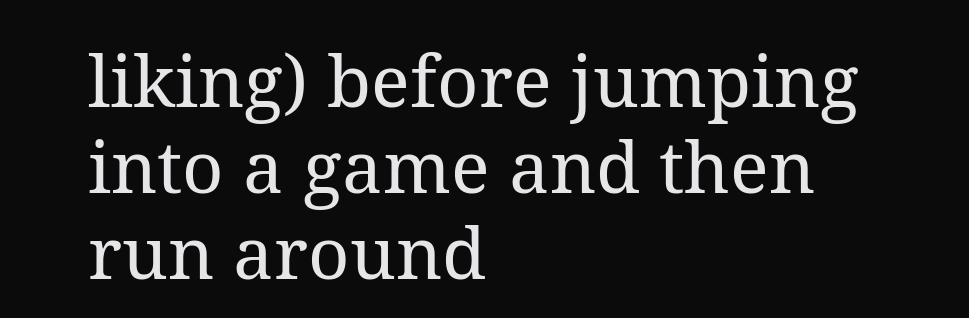liking) before jumping into a game and then run around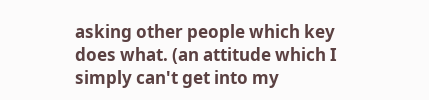asking other people which key does what. (an attitude which I simply can't get into my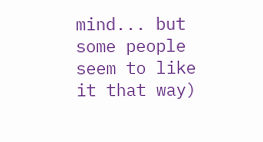mind... but some people seem to like it that way)